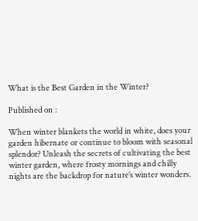What is the Best Garden in the Winter?

Published on :

When winter blankets the world in white, does your garden hibernate or continue to bloom with seasonal splendor? Unleash the secrets of cultivating the best winter garden, where frosty mornings and chilly nights are the backdrop for nature’s winter wonders.